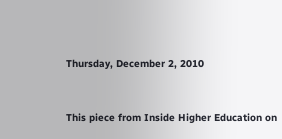Thursday, December 2, 2010


This piece from Inside Higher Education on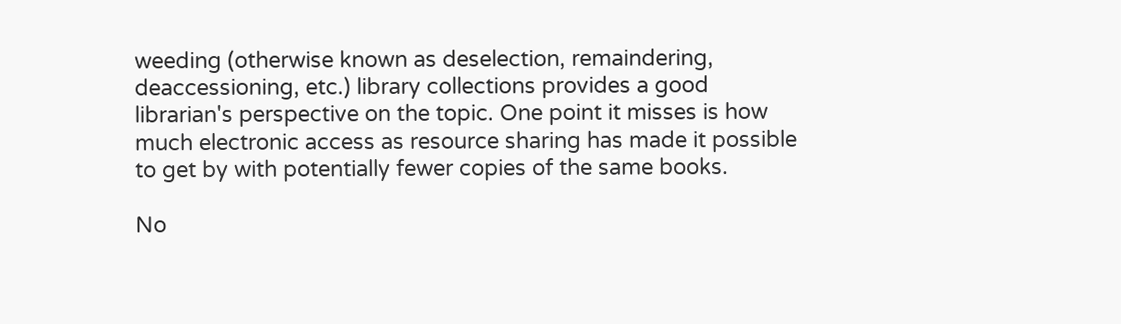weeding (otherwise known as deselection, remaindering, deaccessioning, etc.) library collections provides a good librarian's perspective on the topic. One point it misses is how much electronic access as resource sharing has made it possible to get by with potentially fewer copies of the same books.

No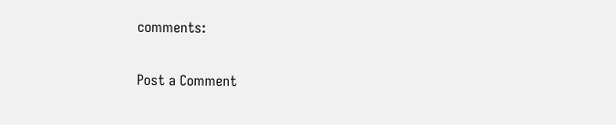comments:

Post a Comment